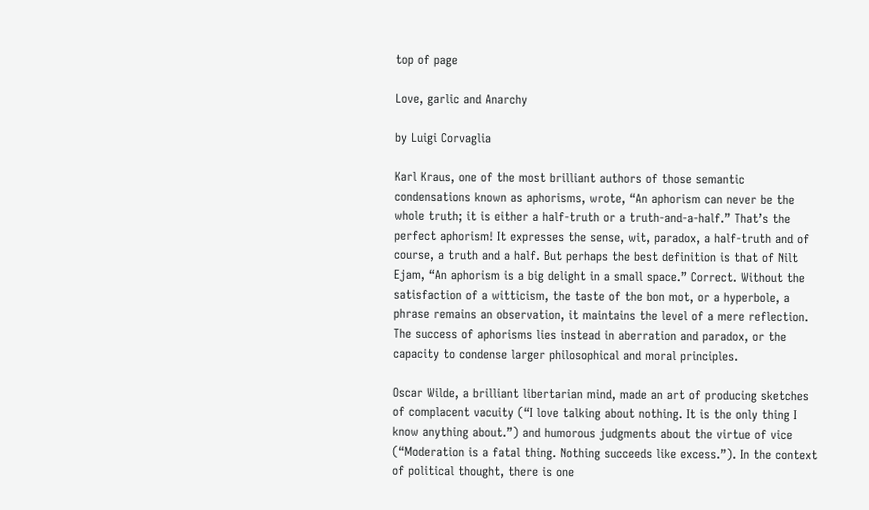top of page

Love, garlic and Anarchy

by Luigi Corvaglia

Karl Kraus, one of the most brilliant authors of those semantic condensations known as aphorisms, wrote, “An aphorism can never be the whole truth; it is either a half-truth or a truth-and-a-half.” That’s the perfect aphorism! It expresses the sense, wit, paradox, a half-truth and of course, a truth and a half. But perhaps the best definition is that of Nilt Ejam, “An aphorism is a big delight in a small space.” Correct. Without the satisfaction of a witticism, the taste of the bon mot, or a hyperbole, a phrase remains an observation, it maintains the level of a mere reflection. The success of aphorisms lies instead in aberration and paradox, or the capacity to condense larger philosophical and moral principles.

Oscar Wilde, a brilliant libertarian mind, made an art of producing sketches of complacent vacuity (“I love talking about nothing. It is the only thing I know anything about.”) and humorous judgments about the virtue of vice (“Moderation is a fatal thing. Nothing succeeds like excess.”). In the context of political thought, there is one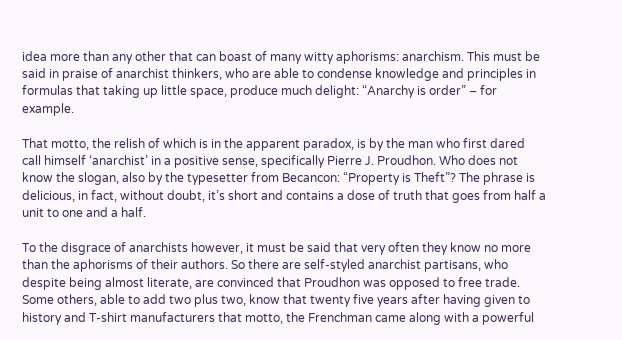idea more than any other that can boast of many witty aphorisms: anarchism. This must be said in praise of anarchist thinkers, who are able to condense knowledge and principles in formulas that taking up little space, produce much delight: “Anarchy is order” – for example.

That motto, the relish of which is in the apparent paradox, is by the man who first dared call himself ‘anarchist’ in a positive sense, specifically Pierre J. Proudhon. Who does not know the slogan, also by the typesetter from Becancon: “Property is Theft”? The phrase is delicious, in fact, without doubt, it’s short and contains a dose of truth that goes from half a unit to one and a half.

To the disgrace of anarchists however, it must be said that very often they know no more than the aphorisms of their authors. So there are self-styled anarchist partisans, who despite being almost literate, are convinced that Proudhon was opposed to free trade. Some others, able to add two plus two, know that twenty five years after having given to history and T-shirt manufacturers that motto, the Frenchman came along with a powerful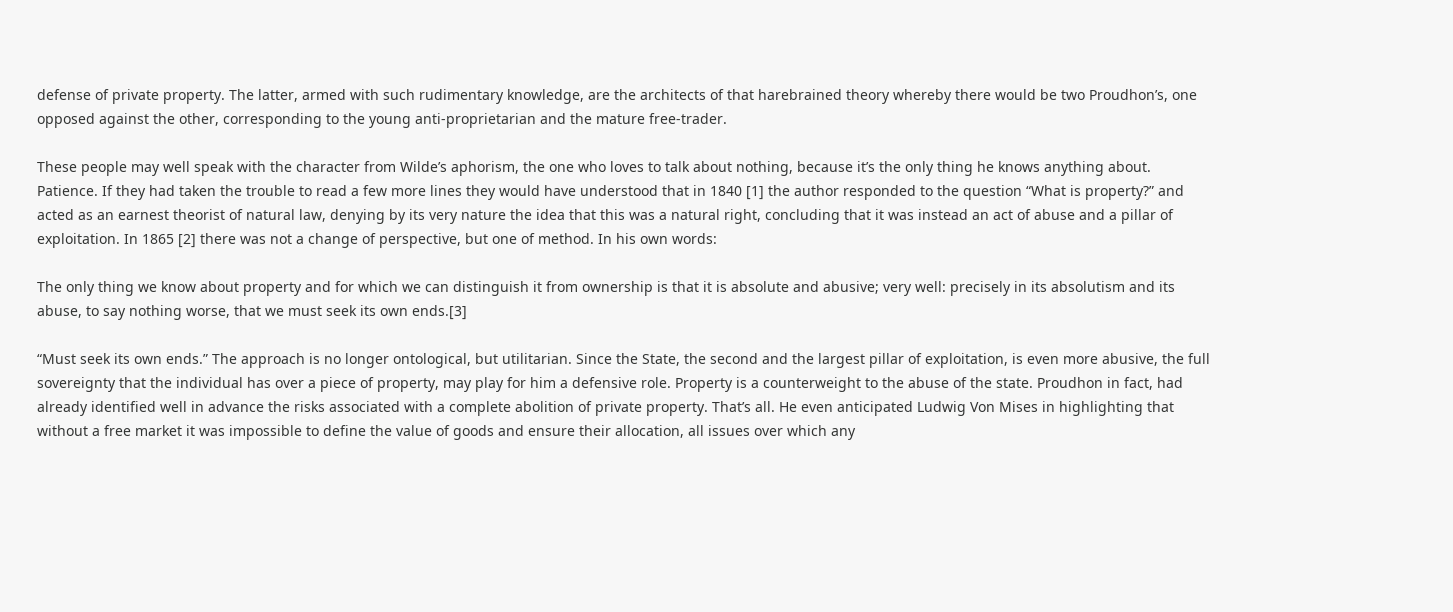defense of private property. The latter, armed with such rudimentary knowledge, are the architects of that harebrained theory whereby there would be two Proudhon’s, one opposed against the other, corresponding to the young anti-proprietarian and the mature free-trader.

These people may well speak with the character from Wilde’s aphorism, the one who loves to talk about nothing, because it’s the only thing he knows anything about. Patience. If they had taken the trouble to read a few more lines they would have understood that in 1840 [1] the author responded to the question “What is property?” and acted as an earnest theorist of natural law, denying by its very nature the idea that this was a natural right, concluding that it was instead an act of abuse and a pillar of exploitation. In 1865 [2] there was not a change of perspective, but one of method. In his own words:

The only thing we know about property and for which we can distinguish it from ownership is that it is absolute and abusive; very well: precisely in its absolutism and its abuse, to say nothing worse, that we must seek its own ends.[3]

“Must seek its own ends.” The approach is no longer ontological, but utilitarian. Since the State, the second and the largest pillar of exploitation, is even more abusive, the full sovereignty that the individual has over a piece of property, may play for him a defensive role. Property is a counterweight to the abuse of the state. Proudhon in fact, had already identified well in advance the risks associated with a complete abolition of private property. That’s all. He even anticipated Ludwig Von Mises in highlighting that without a free market it was impossible to define the value of goods and ensure their allocation, all issues over which any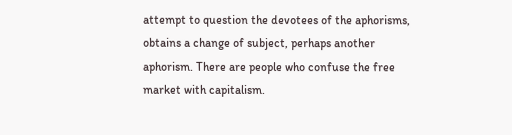attempt to question the devotees of the aphorisms, obtains a change of subject, perhaps another aphorism. There are people who confuse the free market with capitalism.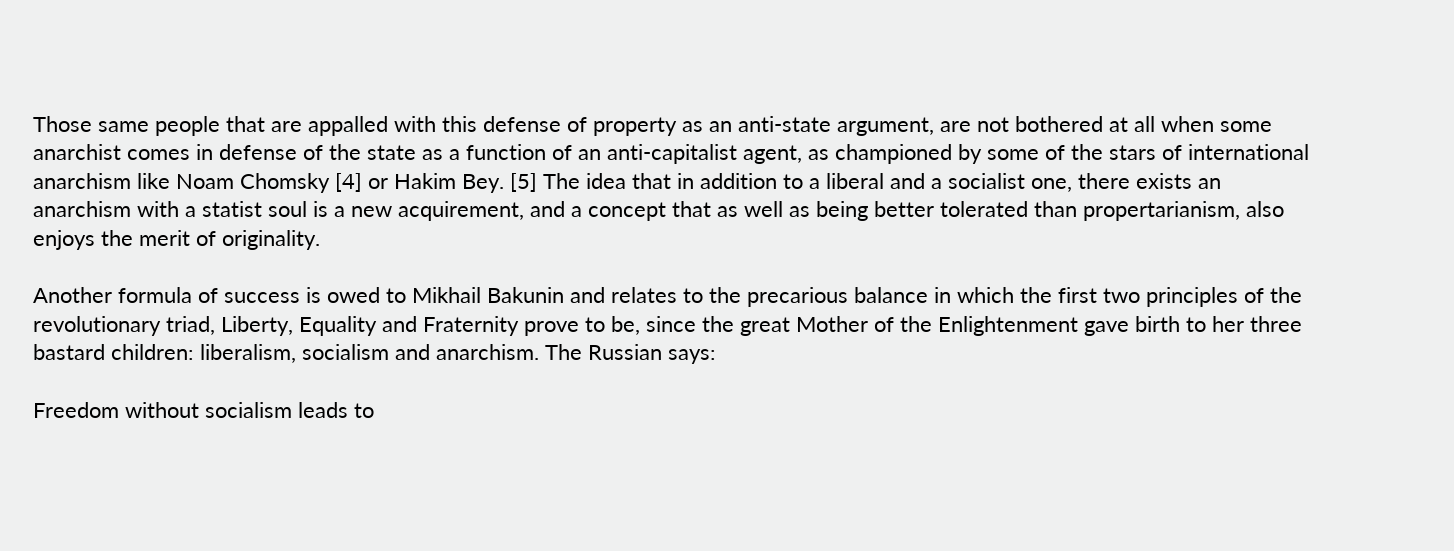Those same people that are appalled with this defense of property as an anti-state argument, are not bothered at all when some anarchist comes in defense of the state as a function of an anti-capitalist agent, as championed by some of the stars of international anarchism like Noam Chomsky [4] or Hakim Bey. [5] The idea that in addition to a liberal and a socialist one, there exists an anarchism with a statist soul is a new acquirement, and a concept that as well as being better tolerated than propertarianism, also enjoys the merit of originality.

Another formula of success is owed to Mikhail Bakunin and relates to the precarious balance in which the first two principles of the revolutionary triad, Liberty, Equality and Fraternity prove to be, since the great Mother of the Enlightenment gave birth to her three bastard children: liberalism, socialism and anarchism. The Russian says:

Freedom without socialism leads to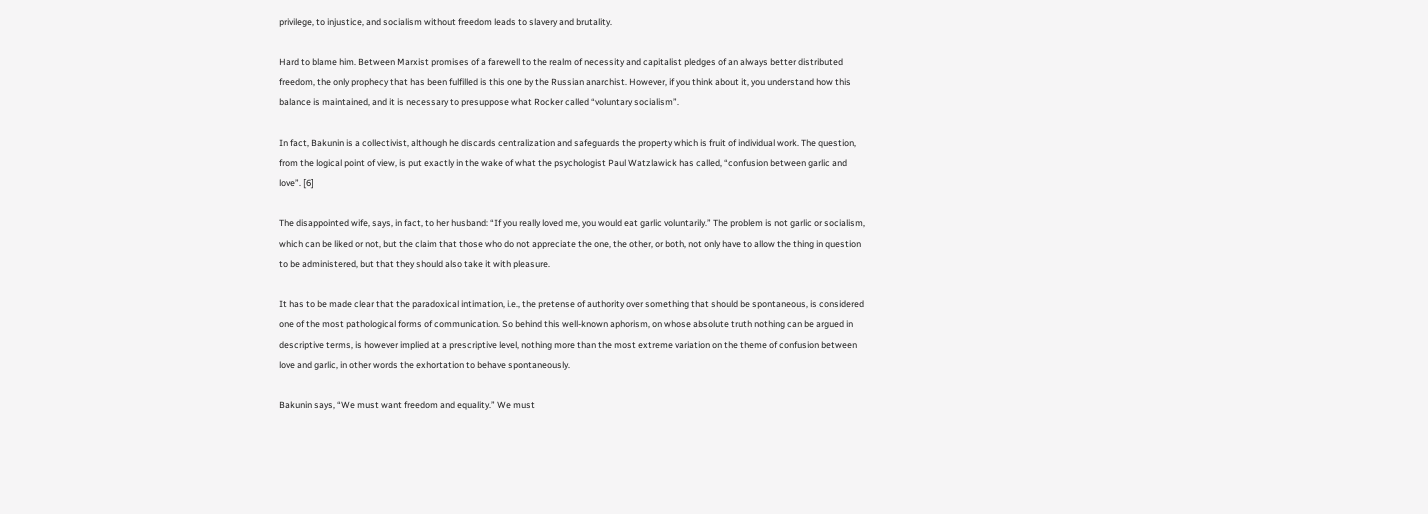privilege, to injustice, and socialism without freedom leads to slavery and brutality.

Hard to blame him. Between Marxist promises of a farewell to the realm of necessity and capitalist pledges of an always better distributed freedom, the only prophecy that has been fulfilled is this one by the Russian anarchist. However, if you think about it, you understand how this balance is maintained, and it is necessary to presuppose what Rocker called “voluntary socialism”.

In fact, Bakunin is a collectivist, although he discards centralization and safeguards the property which is fruit of individual work. The question, from the logical point of view, is put exactly in the wake of what the psychologist Paul Watzlawick has called, “confusion between garlic and love”. [6]

The disappointed wife, says, in fact, to her husband: “If you really loved me, you would eat garlic voluntarily.” The problem is not garlic or socialism, which can be liked or not, but the claim that those who do not appreciate the one, the other, or both, not only have to allow the thing in question to be administered, but that they should also take it with pleasure.

It has to be made clear that the paradoxical intimation, i.e., the pretense of authority over something that should be spontaneous, is considered one of the most pathological forms of communication. So behind this well-known aphorism, on whose absolute truth nothing can be argued in descriptive terms, is however implied at a prescriptive level, nothing more than the most extreme variation on the theme of confusion between love and garlic, in other words the exhortation to behave spontaneously.

Bakunin says, “We must want freedom and equality.” We must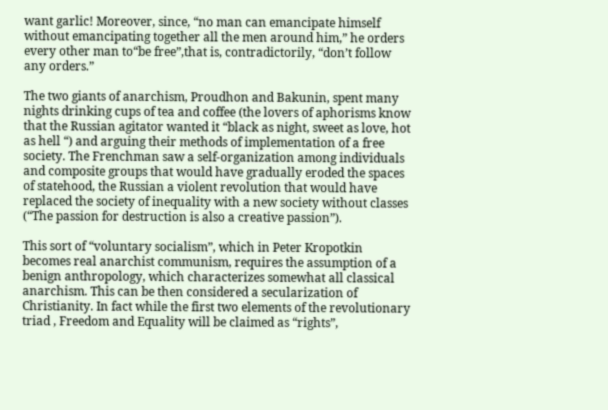want garlic! Moreover, since, “no man can emancipate himself without emancipating together all the men around him,” he orders every other man to“be free”,that is, contradictorily, “don’t follow any orders.”

The two giants of anarchism, Proudhon and Bakunin, spent many nights drinking cups of tea and coffee (the lovers of aphorisms know that the Russian agitator wanted it “black as night, sweet as love, hot as hell “) and arguing their methods of implementation of a free society. The Frenchman saw a self-organization among individuals and composite groups that would have gradually eroded the spaces of statehood, the Russian a violent revolution that would have replaced the society of inequality with a new society without classes (“The passion for destruction is also a creative passion”).

This sort of “voluntary socialism”, which in Peter Kropotkin becomes real anarchist communism, requires the assumption of a benign anthropology, which characterizes somewhat all classical anarchism. This can be then considered a secularization of Christianity. In fact while the first two elements of the revolutionary triad , Freedom and Equality will be claimed as “rights”,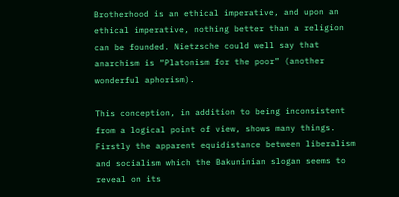Brotherhood is an ethical imperative, and upon an ethical imperative, nothing better than a religion can be founded. Nietzsche could well say that anarchism is “Platonism for the poor” (another wonderful aphorism).

This conception, in addition to being inconsistent from a logical point of view, shows many things. Firstly the apparent equidistance between liberalism and socialism which the Bakuninian slogan seems to reveal on its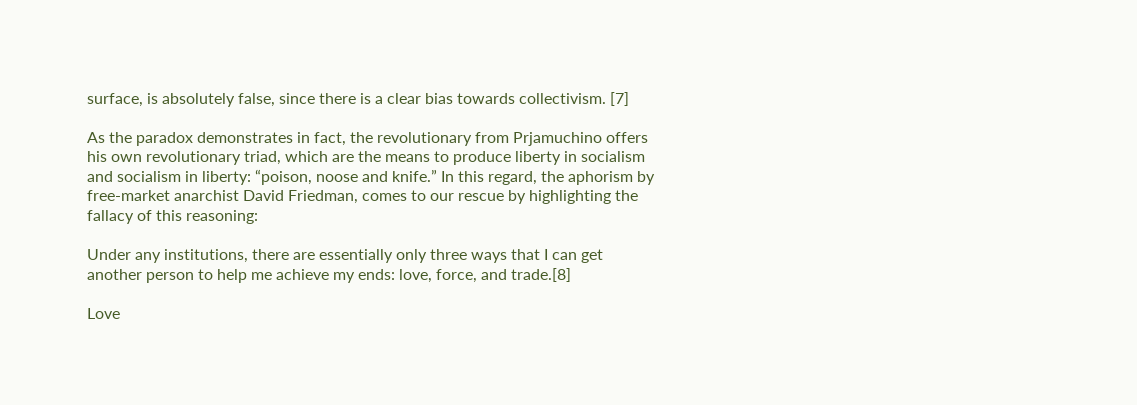surface, is absolutely false, since there is a clear bias towards collectivism. [7]

As the paradox demonstrates in fact, the revolutionary from Prjamuchino offers his own revolutionary triad, which are the means to produce liberty in socialism and socialism in liberty: “poison, noose and knife.” In this regard, the aphorism by free-market anarchist David Friedman, comes to our rescue by highlighting the fallacy of this reasoning:

Under any institutions, there are essentially only three ways that I can get another person to help me achieve my ends: love, force, and trade.[8]

Love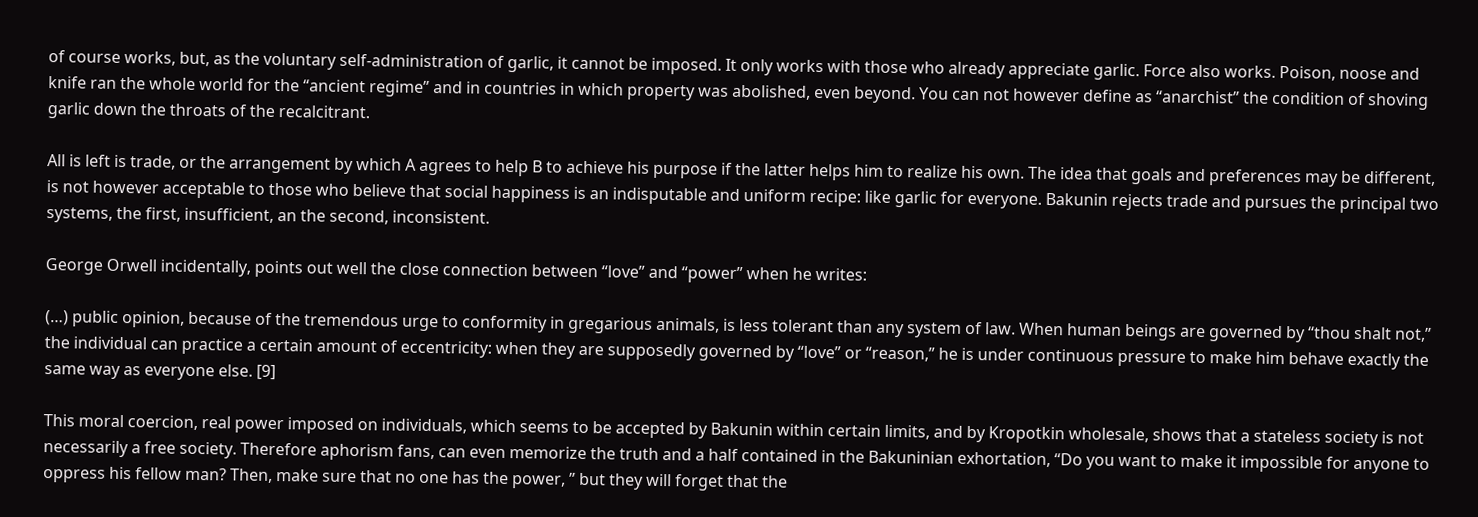of course works, but, as the voluntary self-administration of garlic, it cannot be imposed. It only works with those who already appreciate garlic. Force also works. Poison, noose and knife ran the whole world for the “ancient regime” and in countries in which property was abolished, even beyond. You can not however define as “anarchist” the condition of shoving garlic down the throats of the recalcitrant.

All is left is trade, or the arrangement by which A agrees to help B to achieve his purpose if the latter helps him to realize his own. The idea that goals and preferences may be different, is not however acceptable to those who believe that social happiness is an indisputable and uniform recipe: like garlic for everyone. Bakunin rejects trade and pursues the principal two systems, the first, insufficient, an the second, inconsistent.

George Orwell incidentally, points out well the close connection between “love” and “power” when he writes:

(…) public opinion, because of the tremendous urge to conformity in gregarious animals, is less tolerant than any system of law. When human beings are governed by “thou shalt not,” the individual can practice a certain amount of eccentricity: when they are supposedly governed by “love” or “reason,” he is under continuous pressure to make him behave exactly the same way as everyone else. [9]

This moral coercion, real power imposed on individuals, which seems to be accepted by Bakunin within certain limits, and by Kropotkin wholesale, shows that a stateless society is not necessarily a free society. Therefore aphorism fans, can even memorize the truth and a half contained in the Bakuninian exhortation, “Do you want to make it impossible for anyone to oppress his fellow man? Then, make sure that no one has the power, ” but they will forget that the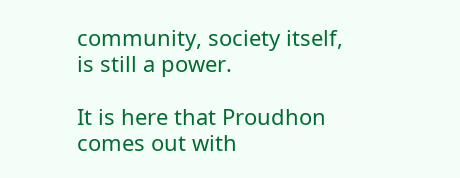community, society itself, is still a power.

It is here that Proudhon comes out with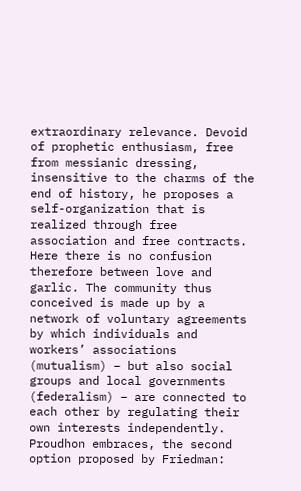extraordinary relevance. Devoid of prophetic enthusiasm, free from messianic dressing, insensitive to the charms of the end of history, he proposes a self-organization that is realized through free association and free contracts. Here there is no confusion therefore between love and garlic. The community thus conceived is made up by a network of voluntary agreements by which individuals and workers’ associations (mutualism) – but also social groups and local governments (federalism) – are connected to each other by regulating their own interests independently. Proudhon embraces, the second option proposed by Friedman: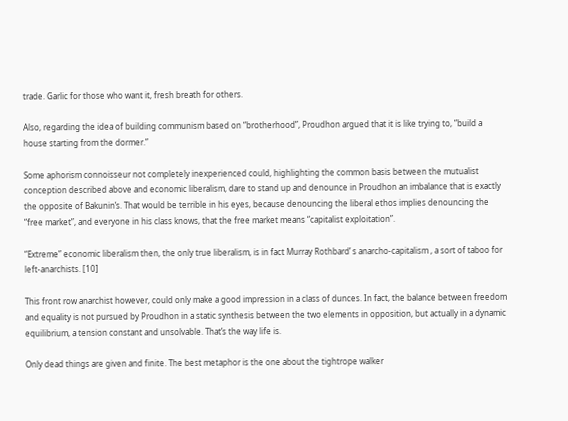trade. Garlic for those who want it, fresh breath for others.

Also, regarding the idea of building communism based on “brotherhood”, Proudhon argued that it is like trying to, “build a house starting from the dormer.”

Some aphorism connoisseur not completely inexperienced could, highlighting the common basis between the mutualist conception described above and economic liberalism, dare to stand up and denounce in Proudhon an imbalance that is exactly the opposite of Bakunin’s. That would be terrible in his eyes, because denouncing the liberal ethos implies denouncing the “free market”, and everyone in his class knows, that the free market means “capitalist exploitation”.

“Extreme” economic liberalism then, the only true liberalism, is in fact Murray Rothbard’ s anarcho-capitalism , a sort of taboo for left-anarchists. [10]

This front row anarchist however, could only make a good impression in a class of dunces. In fact, the balance between freedom and equality is not pursued by Proudhon in a static synthesis between the two elements in opposition, but actually in a dynamic equilibrium, a tension constant and unsolvable. That’s the way life is.

Only dead things are given and finite. The best metaphor is the one about the tightrope walker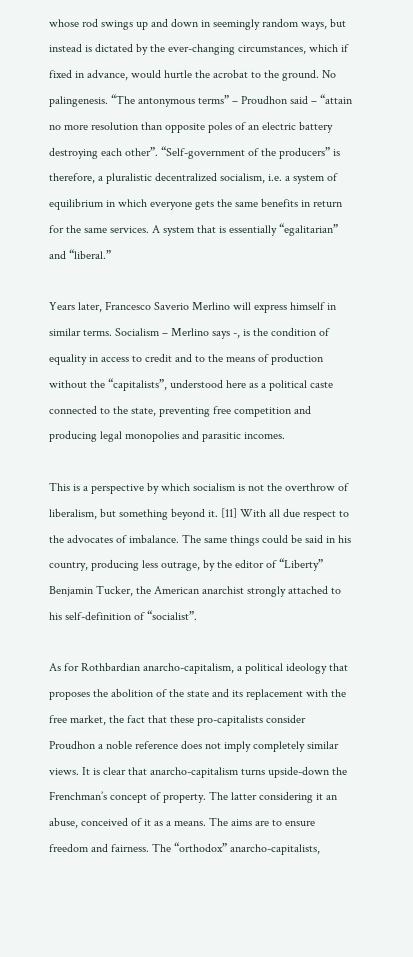whose rod swings up and down in seemingly random ways, but instead is dictated by the ever-changing circumstances, which if fixed in advance, would hurtle the acrobat to the ground. No palingenesis. “The antonymous terms” – Proudhon said – “attain no more resolution than opposite poles of an electric battery destroying each other”. “Self-government of the producers” is therefore, a pluralistic decentralized socialism, i.e. a system of equilibrium in which everyone gets the same benefits in return for the same services. A system that is essentially “egalitarian” and “liberal.”

Years later, Francesco Saverio Merlino will express himself in similar terms. Socialism – Merlino says -, is the condition of equality in access to credit and to the means of production without the “capitalists”, understood here as a political caste connected to the state, preventing free competition and producing legal monopolies and parasitic incomes.

This is a perspective by which socialism is not the overthrow of liberalism, but something beyond it. [11] With all due respect to the advocates of imbalance. The same things could be said in his country, producing less outrage, by the editor of “Liberty” Benjamin Tucker, the American anarchist strongly attached to his self-definition of “socialist”.

As for Rothbardian anarcho-capitalism, a political ideology that proposes the abolition of the state and its replacement with the free market, the fact that these pro-capitalists consider Proudhon a noble reference does not imply completely similar views. It is clear that anarcho-capitalism turns upside-down the Frenchman’s concept of property. The latter considering it an abuse, conceived of it as a means. The aims are to ensure freedom and fairness. The “orthodox” anarcho-capitalists,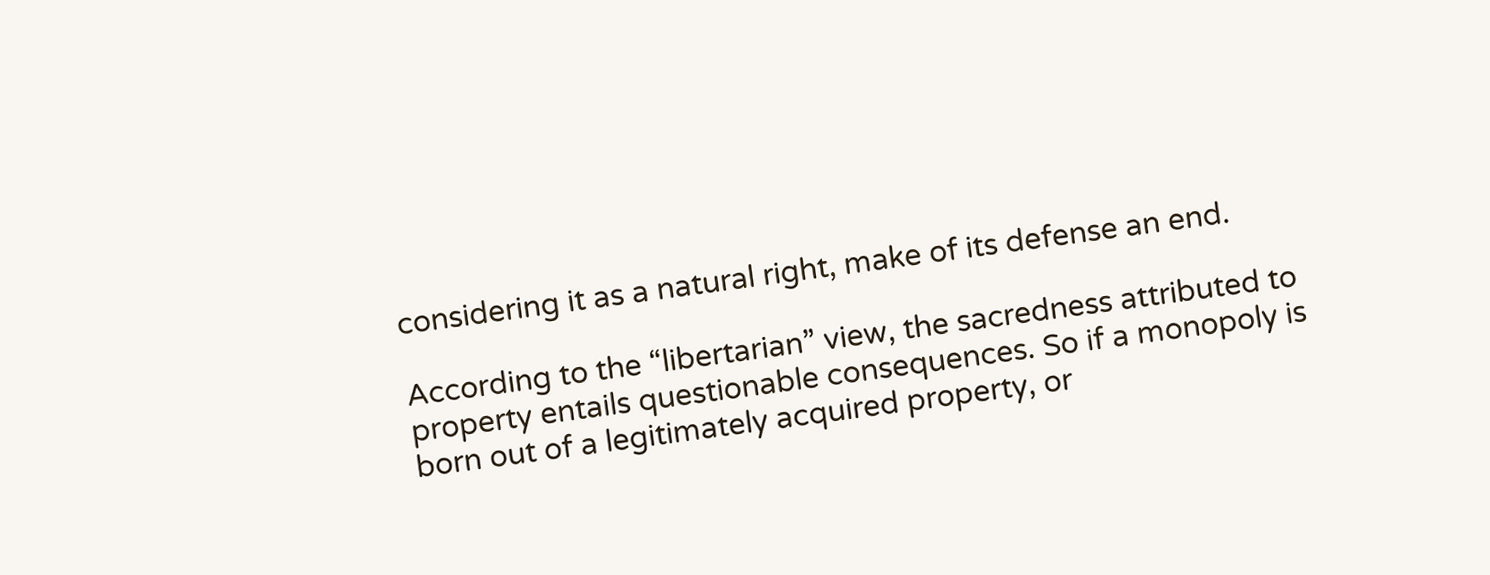considering it as a natural right, make of its defense an end.

According to the “libertarian” view, the sacredness attributed to property entails questionable consequences. So if a monopoly is born out of a legitimately acquired property, or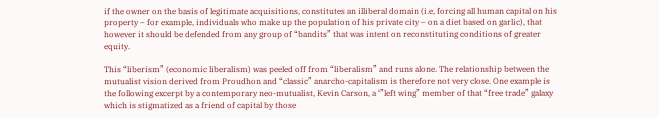if the owner on the basis of legitimate acquisitions, constitutes an illiberal domain (i.e, forcing all human capital on his property – for example, individuals who make up the population of his private city – on a diet based on garlic), that however it should be defended from any group of “bandits” that was intent on reconstituting conditions of greater equity.

This “liberism” (economic liberalism) was peeled off from “liberalism” and runs alone. The relationship between the mutualist vision derived from Proudhon and “classic” anarcho-capitalism is therefore not very close. One example is the following excerpt by a contemporary neo-mutualist, Kevin Carson, a ‘”left wing” member of that “free trade” galaxy which is stigmatized as a friend of capital by those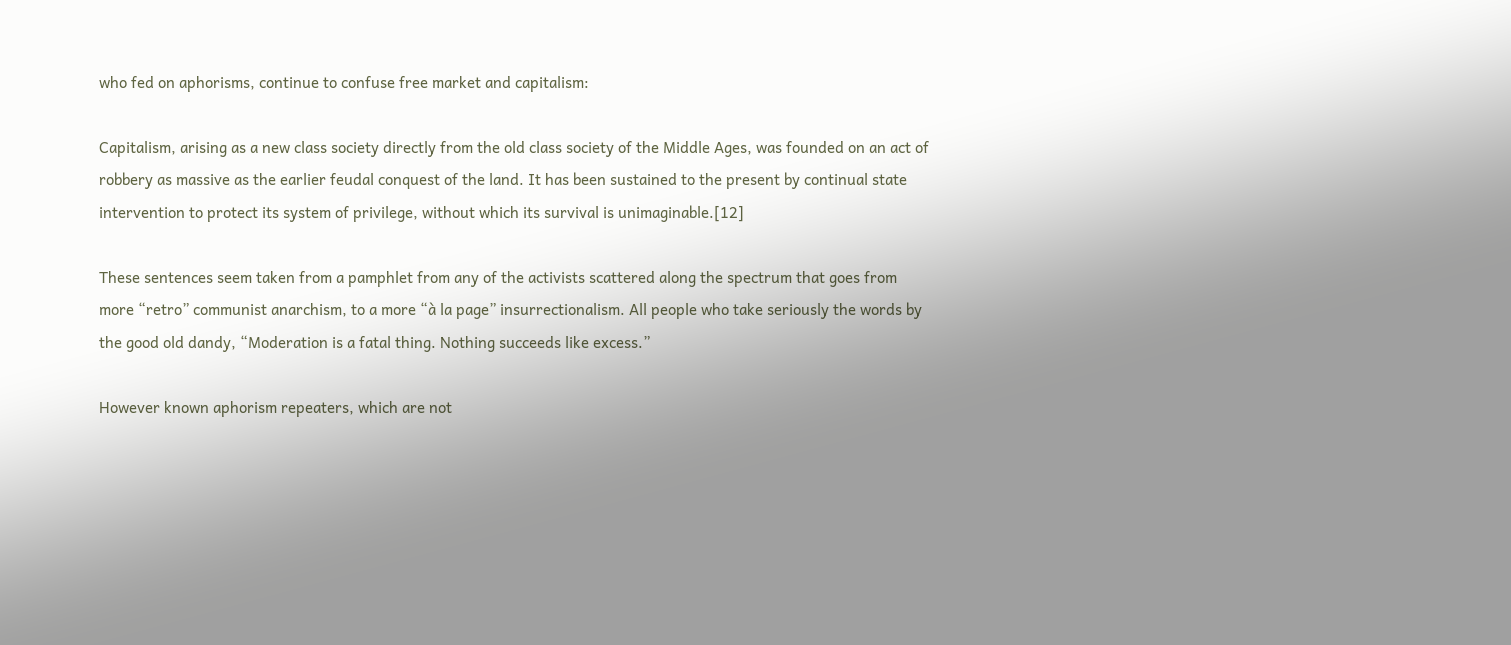who fed on aphorisms, continue to confuse free market and capitalism:

Capitalism, arising as a new class society directly from the old class society of the Middle Ages, was founded on an act of robbery as massive as the earlier feudal conquest of the land. It has been sustained to the present by continual state intervention to protect its system of privilege, without which its survival is unimaginable.[12]

These sentences seem taken from a pamphlet from any of the activists scattered along the spectrum that goes from more “retro” communist anarchism, to a more “à la page” insurrectionalism. All people who take seriously the words by the good old dandy, “Moderation is a fatal thing. Nothing succeeds like excess.”

However known aphorism repeaters, which are not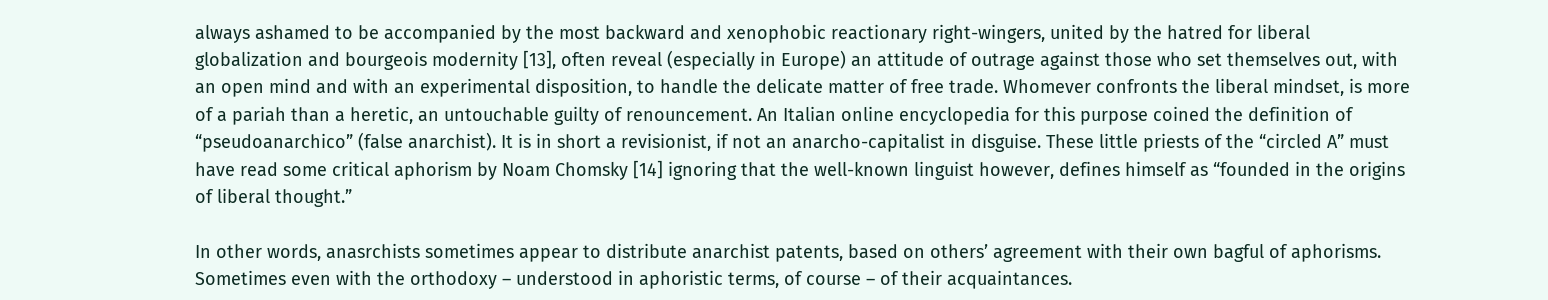always ashamed to be accompanied by the most backward and xenophobic reactionary right-wingers, united by the hatred for liberal globalization and bourgeois modernity [13], often reveal (especially in Europe) an attitude of outrage against those who set themselves out, with an open mind and with an experimental disposition, to handle the delicate matter of free trade. Whomever confronts the liberal mindset, is more of a pariah than a heretic, an untouchable guilty of renouncement. An Italian online encyclopedia for this purpose coined the definition of “pseudoanarchico” (false anarchist). It is in short a revisionist, if not an anarcho-capitalist in disguise. These little priests of the “circled A” must have read some critical aphorism by Noam Chomsky [14] ignoring that the well-known linguist however, defines himself as “founded in the origins of liberal thought.”

In other words, anasrchists sometimes appear to distribute anarchist patents, based on others’ agreement with their own bagful of aphorisms. Sometimes even with the orthodoxy – understood in aphoristic terms, of course – of their acquaintances.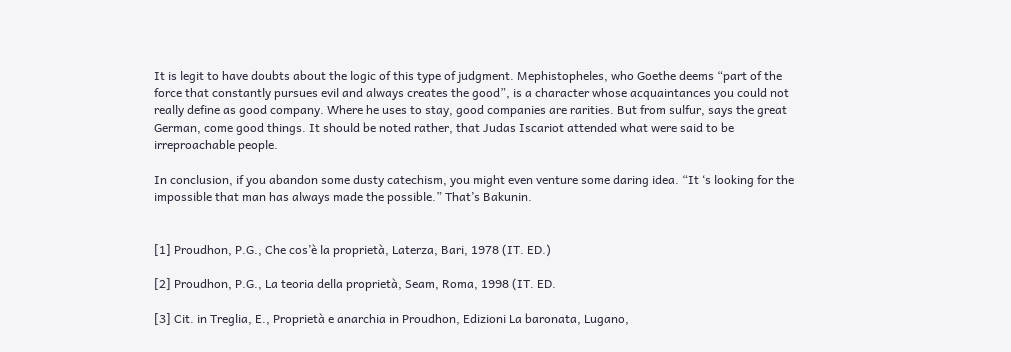It is legit to have doubts about the logic of this type of judgment. Mephistopheles, who Goethe deems “part of the force that constantly pursues evil and always creates the good”, is a character whose acquaintances you could not really define as good company. Where he uses to stay, good companies are rarities. But from sulfur, says the great German, come good things. It should be noted rather, that Judas Iscariot attended what were said to be irreproachable people.

In conclusion, if you abandon some dusty catechism, you might even venture some daring idea. “It ‘s looking for the impossible that man has always made the possible.” That’s Bakunin.


[1] Proudhon, P.G., Che cos’è la proprietà, Laterza, Bari, 1978 (IT. ED.)

[2] Proudhon, P.G., La teoria della proprietà, Seam, Roma, 1998 (IT. ED.

[3] Cit. in Treglia, E., Proprietà e anarchia in Proudhon, Edizioni La baronata, Lugano,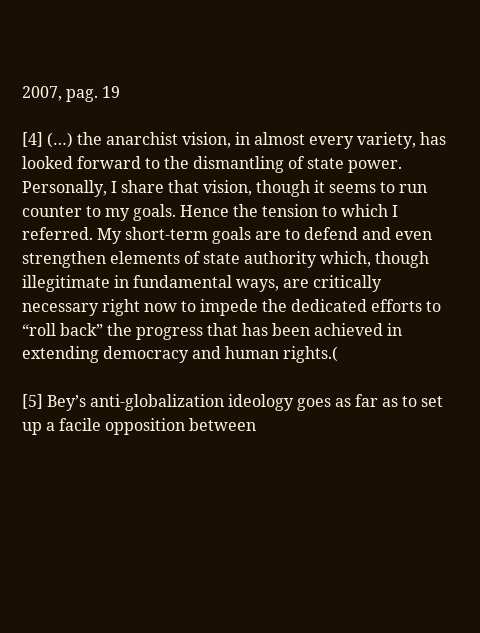2007, pag. 19

[4] (…) the anarchist vision, in almost every variety, has looked forward to the dismantling of state power. Personally, I share that vision, though it seems to run counter to my goals. Hence the tension to which I referred. My short-term goals are to defend and even strengthen elements of state authority which, though illegitimate in fundamental ways, are critically necessary right now to impede the dedicated efforts to “roll back” the progress that has been achieved in extending democracy and human rights.(

[5] Bey’s anti-globalization ideology goes as far as to set up a facile opposition between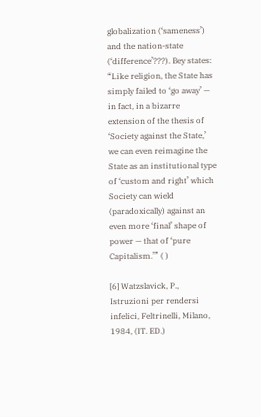globalization (‘sameness’) and the nation-state (‘difference’???). Bey states: “Like religion, the State has simply failed to ‘go away’ — in fact, in a bizarre extension of the thesis of ‘Society against the State,’ we can even reimagine the State as an institutional type of ‘custom and right’ which Society can wield (paradoxically) against an even more ‘final’ shape of power — that of ‘pure Capitalism.’” ( )

[6] Watzslavick, P., Istruzioni per rendersi infelici, Feltrinelli, Milano, 1984, (IT. ED.)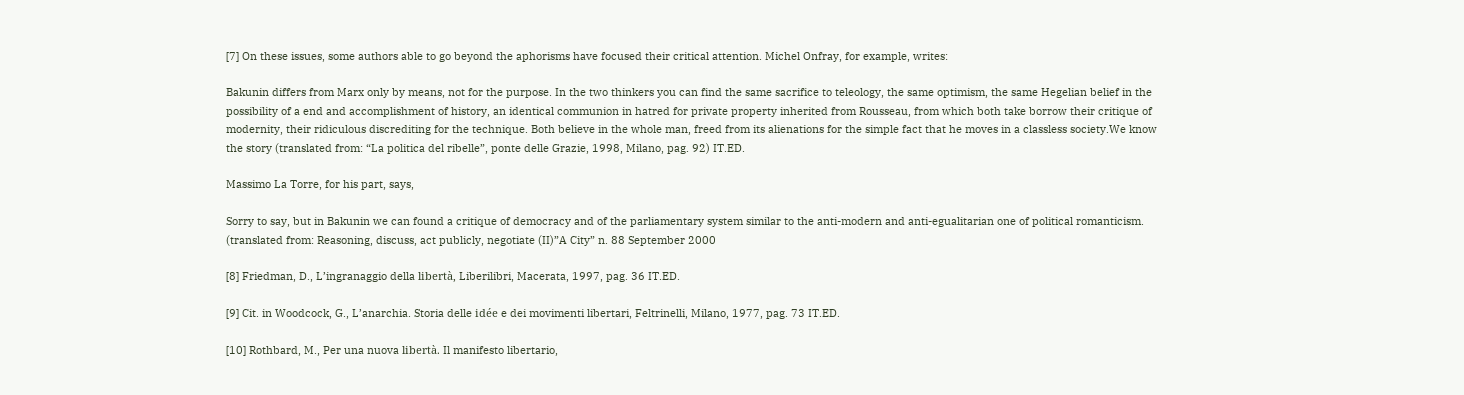[7] On these issues, some authors able to go beyond the aphorisms have focused their critical attention. Michel Onfray, for example, writes:

Bakunin differs from Marx only by means, not for the purpose. In the two thinkers you can find the same sacrifice to teleology, the same optimism, the same Hegelian belief in the possibility of a end and accomplishment of history, an identical communion in hatred for private property inherited from Rousseau, from which both take borrow their critique of modernity, their ridiculous discrediting for the technique. Both believe in the whole man, freed from its alienations for the simple fact that he moves in a classless society.We know the story (translated from: “La politica del ribelle”, ponte delle Grazie, 1998, Milano, pag. 92) IT.ED.

Massimo La Torre, for his part, says,

Sorry to say, but in Bakunin we can found a critique of democracy and of the parliamentary system similar to the anti-modern and anti-egualitarian one of political romanticism. (translated from: Reasoning, discuss, act publicly, negotiate (II)”A City” n. 88 September 2000

[8] Friedman, D., L’ingranaggio della libertà, Liberilibri, Macerata, 1997, pag. 36 IT.ED.

[9] Cit. in Woodcock, G., L’anarchia. Storia delle idée e dei movimenti libertari, Feltrinelli, Milano, 1977, pag. 73 IT.ED.

[10] Rothbard, M., Per una nuova libertà. Il manifesto libertario,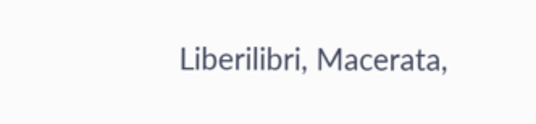Liberilibri, Macerata,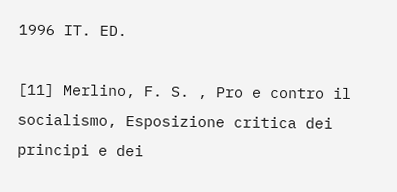1996 IT. ED.

[11] Merlino, F. S. , Pro e contro il socialismo, Esposizione critica dei principi e dei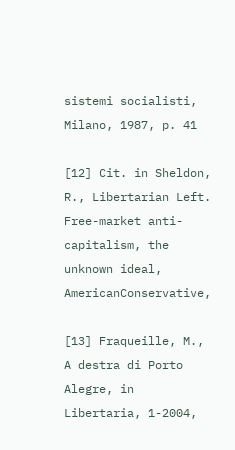sistemi socialisti, Milano, 1987, p. 41

[12] Cit. in Sheldon, R., Libertarian Left. Free-market anti-capitalism, the unknown ideal, AmericanConservative,

[13] Fraqueille, M., A destra di Porto Alegre, in Libertaria, 1-2004,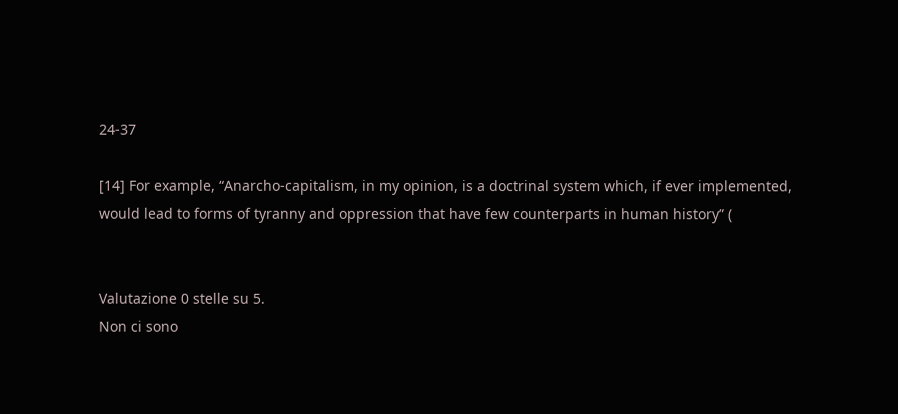24-37

[14] For example, “Anarcho-capitalism, in my opinion, is a doctrinal system which, if ever implemented, would lead to forms of tyranny and oppression that have few counterparts in human history” (


Valutazione 0 stelle su 5.
Non ci sono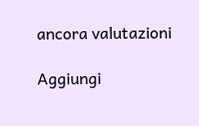ancora valutazioni

Aggiungi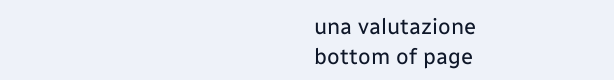una valutazione
bottom of page